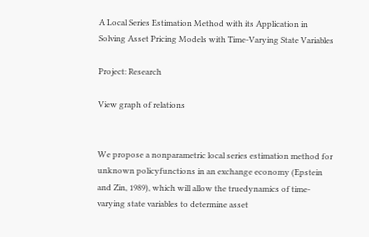A Local Series Estimation Method with its Application in Solving Asset Pricing Models with Time-Varying State Variables

Project: Research

View graph of relations


We propose a nonparametric local series estimation method for unknown policyfunctions in an exchange economy (Epstein and Zin, 1989), which will allow the truedynamics of time-varying state variables to determine asset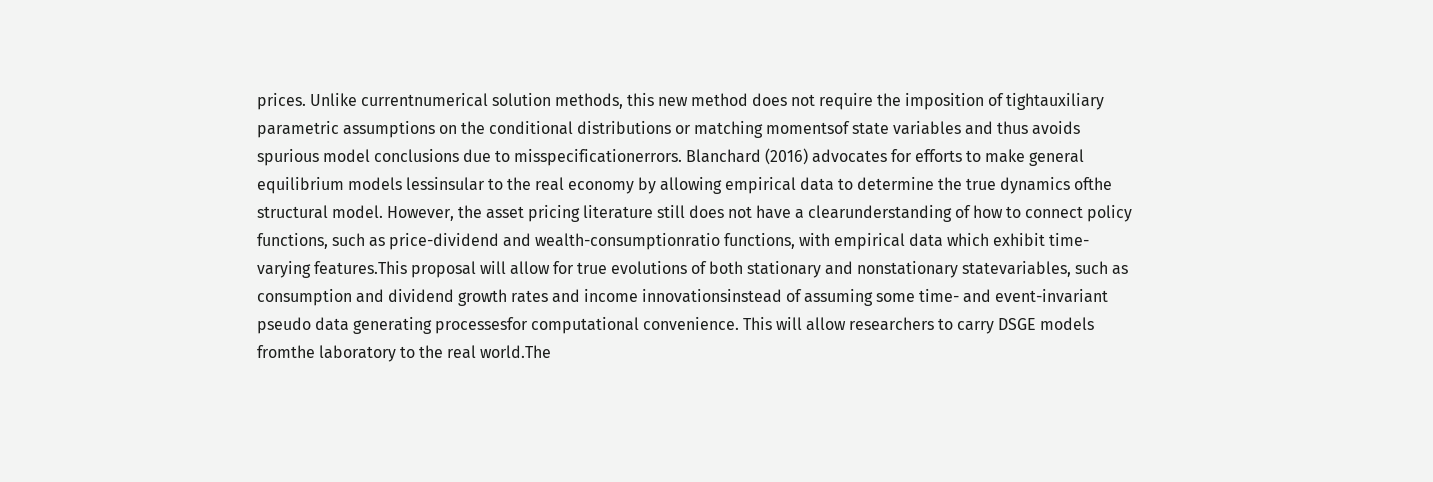prices. Unlike currentnumerical solution methods, this new method does not require the imposition of tightauxiliary parametric assumptions on the conditional distributions or matching momentsof state variables and thus avoids spurious model conclusions due to misspecificationerrors. Blanchard (2016) advocates for efforts to make general equilibrium models lessinsular to the real economy by allowing empirical data to determine the true dynamics ofthe structural model. However, the asset pricing literature still does not have a clearunderstanding of how to connect policy functions, such as price-dividend and wealth-consumptionratio functions, with empirical data which exhibit time-varying features.This proposal will allow for true evolutions of both stationary and nonstationary statevariables, such as consumption and dividend growth rates and income innovationsinstead of assuming some time- and event-invariant pseudo data generating processesfor computational convenience. This will allow researchers to carry DSGE models fromthe laboratory to the real world.The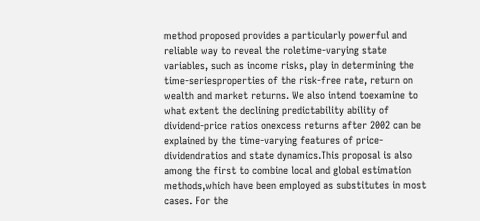method proposed provides a particularly powerful and reliable way to reveal the roletime-varying state variables, such as income risks, play in determining the time-seriesproperties of the risk-free rate, return on wealth and market returns. We also intend toexamine to what extent the declining predictability ability of dividend-price ratios onexcess returns after 2002 can be explained by the time-varying features of price-dividendratios and state dynamics.This proposal is also among the first to combine local and global estimation methods,which have been employed as substitutes in most cases. For the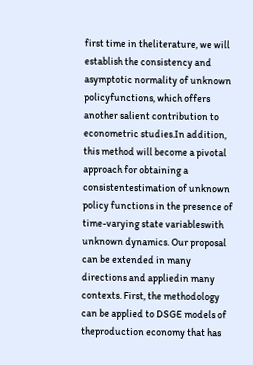first time in theliterature, we will establish the consistency and asymptotic normality of unknown policyfunctions, which offers another salient contribution to econometric studies.In addition, this method will become a pivotal approach for obtaining a consistentestimation of unknown policy functions in the presence of time-varying state variableswith unknown dynamics. Our proposal can be extended in many directions and appliedin many contexts. First, the methodology can be applied to DSGE models of theproduction economy that has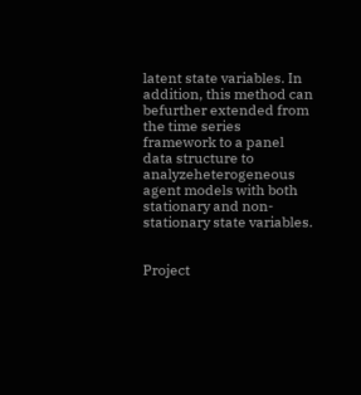latent state variables. In addition, this method can befurther extended from the time series framework to a panel data structure to analyzeheterogeneous agent models with both stationary and non-stationary state variables.


Project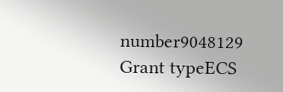number9048129
Grant typeECS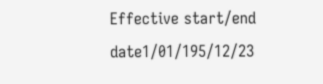Effective start/end date1/01/195/12/23